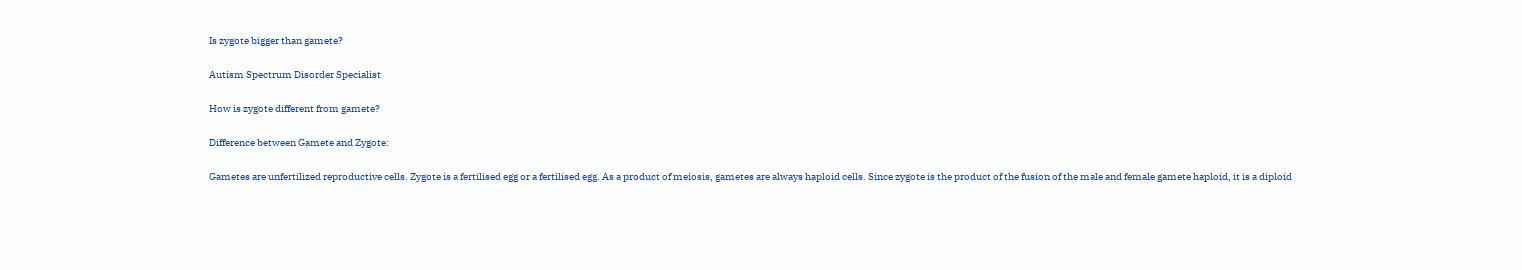Is zygote bigger than gamete?

Autism Spectrum Disorder Specialist

How is zygote different from gamete?

Difference between Gamete and Zygote:

Gametes are unfertilized reproductive cells. Zygote is a fertilised egg or a fertilised egg. As a product of meiosis, gametes are always haploid cells. Since zygote is the product of the fusion of the male and female gamete haploid, it is a diploid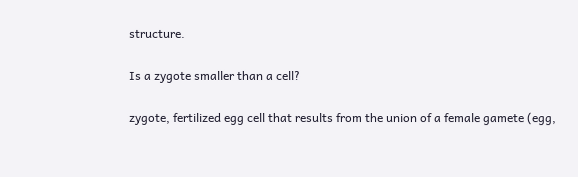structure.

Is a zygote smaller than a cell?

zygote, fertilized egg cell that results from the union of a female gamete (egg,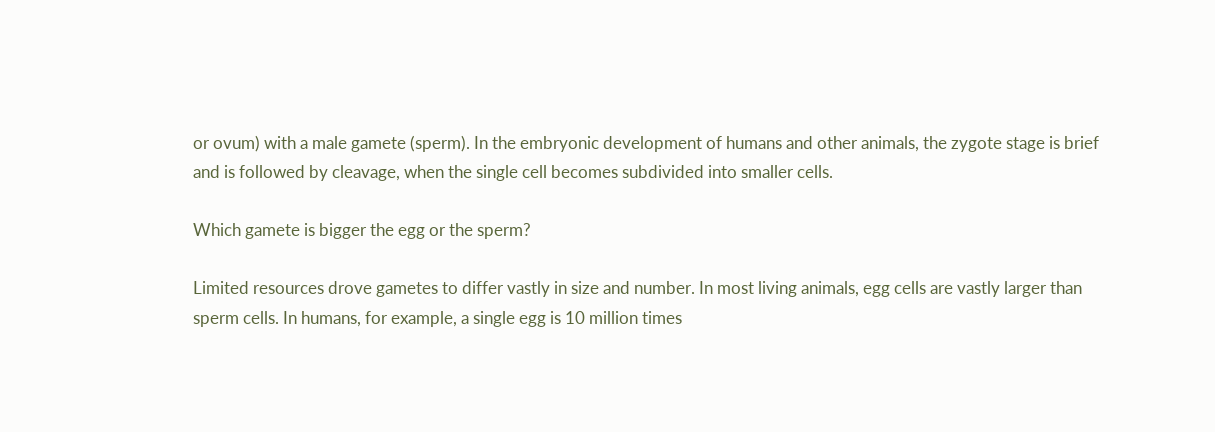or ovum) with a male gamete (sperm). In the embryonic development of humans and other animals, the zygote stage is brief and is followed by cleavage, when the single cell becomes subdivided into smaller cells.

Which gamete is bigger the egg or the sperm?

Limited resources drove gametes to differ vastly in size and number. In most living animals, egg cells are vastly larger than sperm cells. In humans, for example, a single egg is 10 million times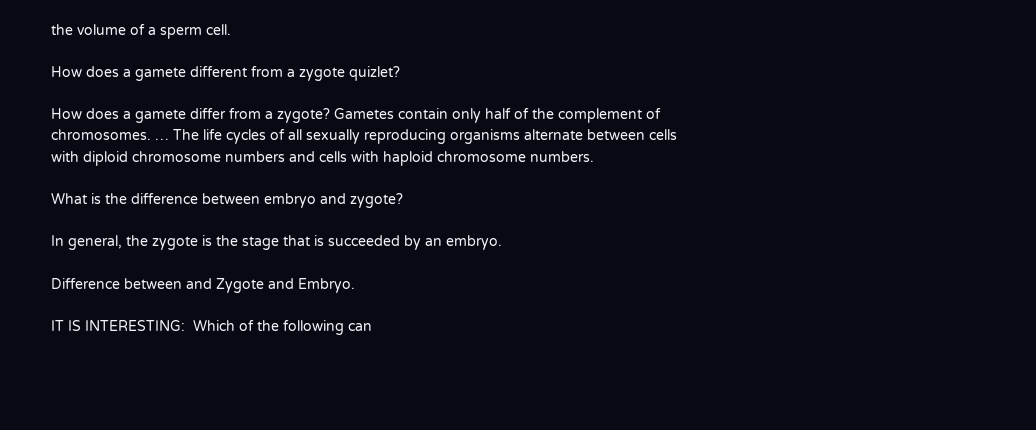the volume of a sperm cell.

How does a gamete different from a zygote quizlet?

How does a gamete differ from a zygote? Gametes contain only half of the complement of chromosomes. … The life cycles of all sexually reproducing organisms alternate between cells with diploid chromosome numbers and cells with haploid chromosome numbers.

What is the difference between embryo and zygote?

In general, the zygote is the stage that is succeeded by an embryo.

Difference between and Zygote and Embryo.

IT IS INTERESTING:  Which of the following can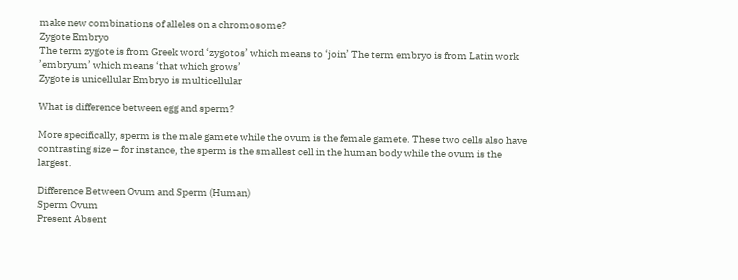make new combinations of alleles on a chromosome?
Zygote Embryo
The term zygote is from Greek word ‘zygotos’ which means to ‘join’ The term embryo is from Latin work ’embryum’ which means ‘that which grows’
Zygote is unicellular Embryo is multicellular

What is difference between egg and sperm?

More specifically, sperm is the male gamete while the ovum is the female gamete. These two cells also have contrasting size – for instance, the sperm is the smallest cell in the human body while the ovum is the largest.

Difference Between Ovum and Sperm (Human)
Sperm Ovum
Present Absent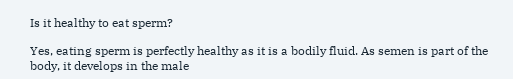Is it healthy to eat sperm?

Yes, eating sperm is perfectly healthy as it is a bodily fluid. As semen is part of the body, it develops in the male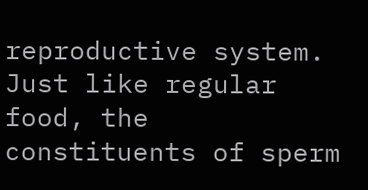reproductive system. Just like regular food, the constituents of sperm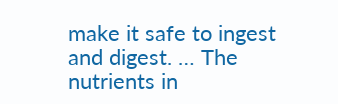make it safe to ingest and digest. … The nutrients in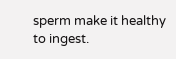sperm make it healthy to ingest.